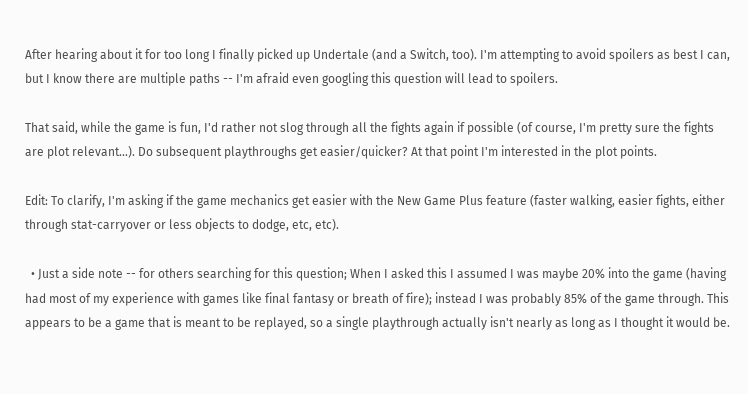After hearing about it for too long I finally picked up Undertale (and a Switch, too). I'm attempting to avoid spoilers as best I can, but I know there are multiple paths -- I'm afraid even googling this question will lead to spoilers.

That said, while the game is fun, I'd rather not slog through all the fights again if possible (of course, I'm pretty sure the fights are plot relevant...). Do subsequent playthroughs get easier/quicker? At that point I'm interested in the plot points.

Edit: To clarify, I'm asking if the game mechanics get easier with the New Game Plus feature (faster walking, easier fights, either through stat-carryover or less objects to dodge, etc, etc).

  • Just a side note -- for others searching for this question; When I asked this I assumed I was maybe 20% into the game (having had most of my experience with games like final fantasy or breath of fire); instead I was probably 85% of the game through. This appears to be a game that is meant to be replayed, so a single playthrough actually isn't nearly as long as I thought it would be.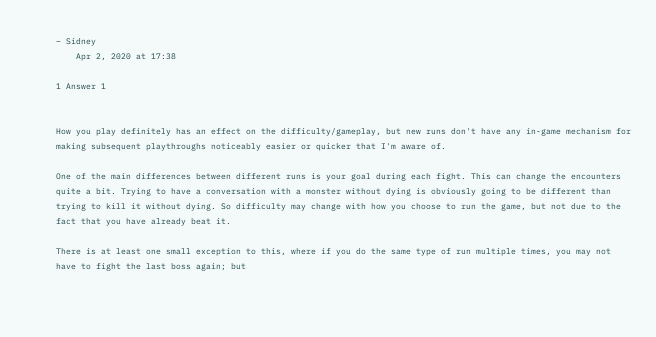– Sidney
    Apr 2, 2020 at 17:38

1 Answer 1


How you play definitely has an effect on the difficulty/gameplay, but new runs don't have any in-game mechanism for making subsequent playthroughs noticeably easier or quicker that I'm aware of.

One of the main differences between different runs is your goal during each fight. This can change the encounters quite a bit. Trying to have a conversation with a monster without dying is obviously going to be different than trying to kill it without dying. So difficulty may change with how you choose to run the game, but not due to the fact that you have already beat it.

There is at least one small exception to this, where if you do the same type of run multiple times, you may not have to fight the last boss again; but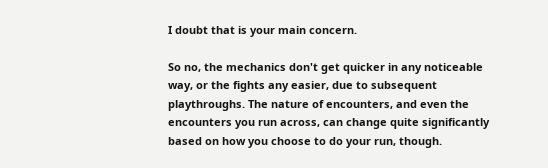I doubt that is your main concern.

So no, the mechanics don't get quicker in any noticeable way, or the fights any easier, due to subsequent playthroughs. The nature of encounters, and even the encounters you run across, can change quite significantly based on how you choose to do your run, though.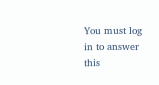You must log in to answer this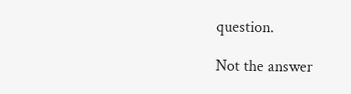question.

Not the answer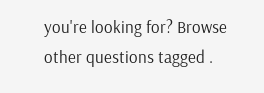you're looking for? Browse other questions tagged .